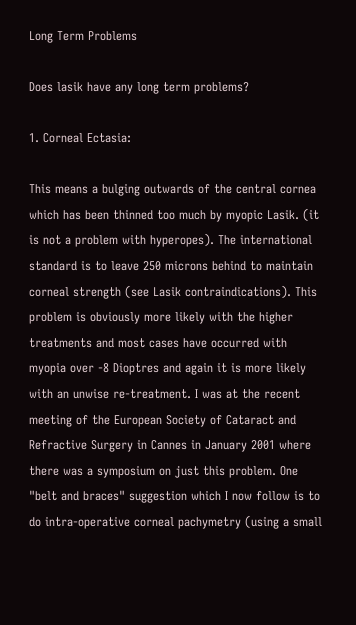Long Term Problems

Does lasik have any long term problems?

1. Corneal Ectasia:

This means a bulging outwards of the central cornea which has been thinned too much by myopic Lasik. (it is not a problem with hyperopes). The international standard is to leave 250 microns behind to maintain corneal strength (see Lasik contraindications). This problem is obviously more likely with the higher treatments and most cases have occurred with myopia over -8 Dioptres and again it is more likely with an unwise re-treatment. I was at the recent meeting of the European Society of Cataract and Refractive Surgery in Cannes in January 2001 where there was a symposium on just this problem. One "belt and braces" suggestion which I now follow is to do intra-operative corneal pachymetry (using a small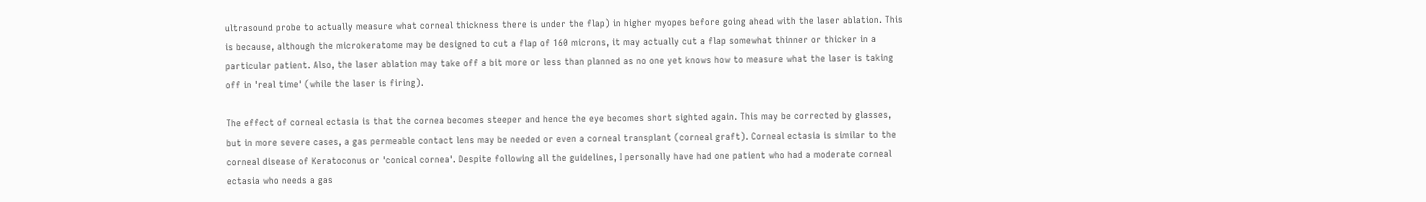ultrasound probe to actually measure what corneal thickness there is under the flap) in higher myopes before going ahead with the laser ablation. This is because, although the microkeratome may be designed to cut a flap of 160 microns, it may actually cut a flap somewhat thinner or thicker in a particular patient. Also, the laser ablation may take off a bit more or less than planned as no one yet knows how to measure what the laser is taking off in 'real time' (while the laser is firing).

The effect of corneal ectasia is that the cornea becomes steeper and hence the eye becomes short sighted again. This may be corrected by glasses, but in more severe cases, a gas permeable contact lens may be needed or even a corneal transplant (corneal graft). Corneal ectasia is similar to the corneal disease of Keratoconus or 'conical cornea'. Despite following all the guidelines, I personally have had one patient who had a moderate corneal ectasia who needs a gas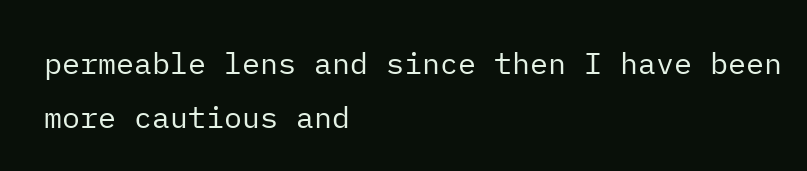permeable lens and since then I have been more cautious and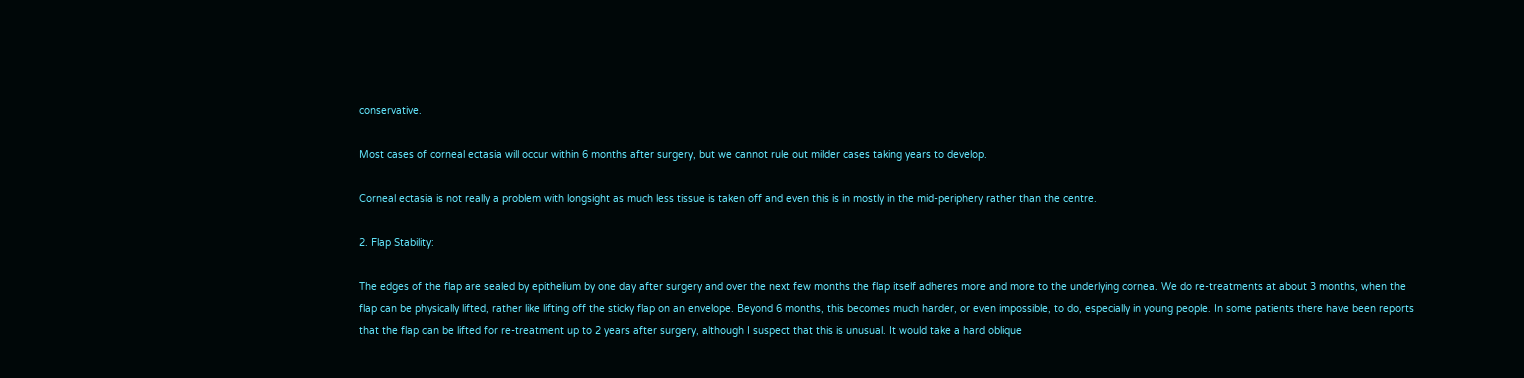conservative.

Most cases of corneal ectasia will occur within 6 months after surgery, but we cannot rule out milder cases taking years to develop.

Corneal ectasia is not really a problem with longsight as much less tissue is taken off and even this is in mostly in the mid-periphery rather than the centre.

2. Flap Stability:

The edges of the flap are sealed by epithelium by one day after surgery and over the next few months the flap itself adheres more and more to the underlying cornea. We do re-treatments at about 3 months, when the flap can be physically lifted, rather like lifting off the sticky flap on an envelope. Beyond 6 months, this becomes much harder, or even impossible, to do, especially in young people. In some patients there have been reports that the flap can be lifted for re-treatment up to 2 years after surgery, although I suspect that this is unusual. It would take a hard oblique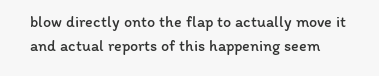blow directly onto the flap to actually move it and actual reports of this happening seem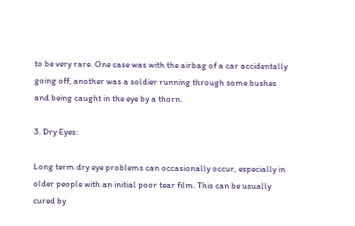to be very rare. One case was with the airbag of a car accidentally going off, another was a soldier running through some bushes and being caught in the eye by a thorn.

3. Dry Eyes:

Long term dry eye problems can occasionally occur, especially in older people with an initial poor tear film. This can be usually cured by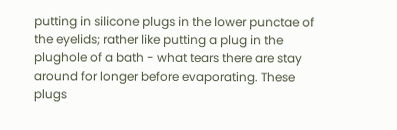putting in silicone plugs in the lower punctae of the eyelids; rather like putting a plug in the plughole of a bath - what tears there are stay around for longer before evaporating. These plugs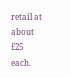retail at about £25 each.